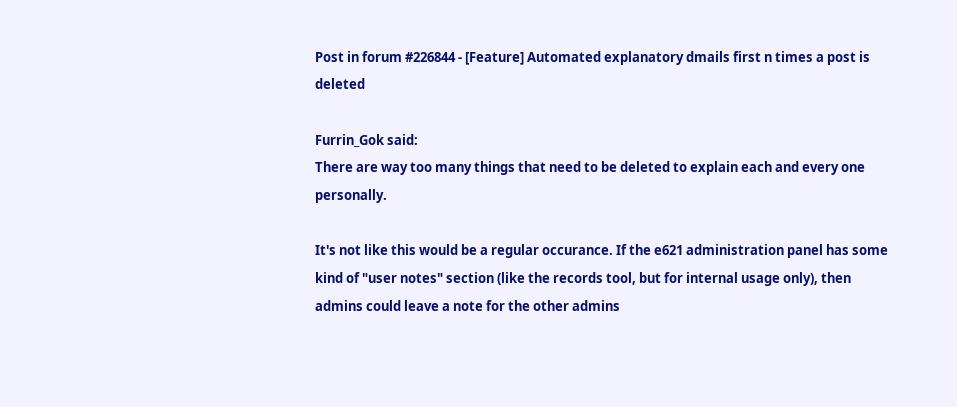Post in forum #226844 - [Feature] Automated explanatory dmails first n times a post is deleted

Furrin_Gok said:
There are way too many things that need to be deleted to explain each and every one personally.

It's not like this would be a regular occurance. If the e621 administration panel has some kind of "user notes" section (like the records tool, but for internal usage only), then admins could leave a note for the other admins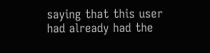saying that this user had already had the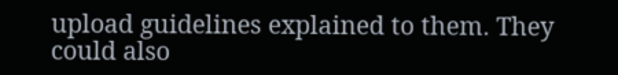upload guidelines explained to them. They could also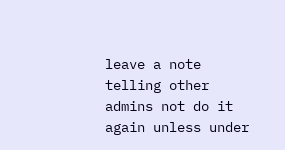leave a note telling other admins not do it again unless under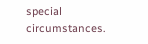special circumstances.